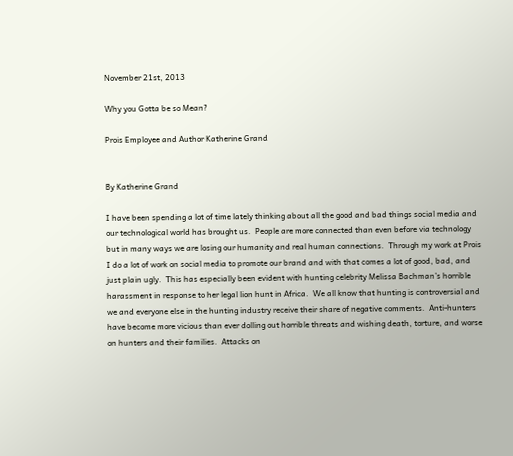November 21st, 2013

Why you Gotta be so Mean?

Prois Employee and Author Katherine Grand


By Katherine Grand

I have been spending a lot of time lately thinking about all the good and bad things social media and our technological world has brought us.  People are more connected than even before via technology but in many ways we are losing our humanity and real human connections.  Through my work at Prois I do a lot of work on social media to promote our brand and with that comes a lot of good, bad, and just plain ugly.  This has especially been evident with hunting celebrity Melissa Bachman’s horrible harassment in response to her legal lion hunt in Africa.  We all know that hunting is controversial and we and everyone else in the hunting industry receive their share of negative comments.  Anti-hunters have become more vicious than ever dolling out horrible threats and wishing death, torture, and worse on hunters and their families.  Attacks on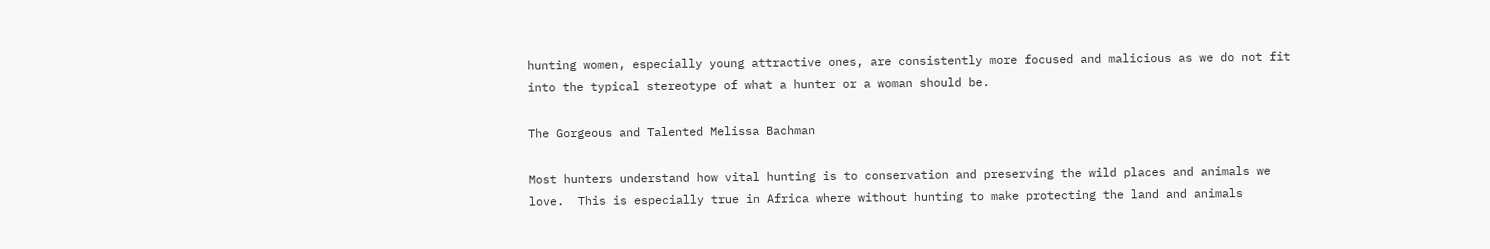hunting women, especially young attractive ones, are consistently more focused and malicious as we do not fit into the typical stereotype of what a hunter or a woman should be.

The Gorgeous and Talented Melissa Bachman

Most hunters understand how vital hunting is to conservation and preserving the wild places and animals we love.  This is especially true in Africa where without hunting to make protecting the land and animals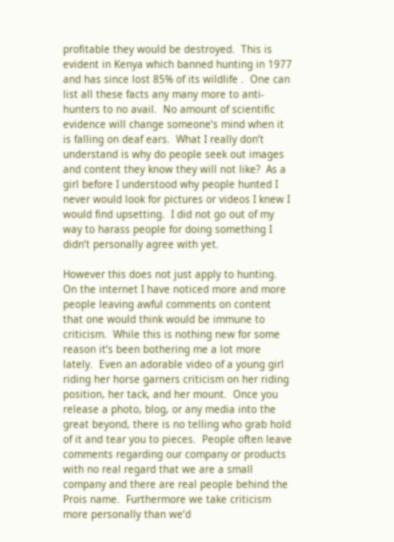profitable they would be destroyed.  This is evident in Kenya which banned hunting in 1977 and has since lost 85% of its wildlife .  One can list all these facts any many more to anti-hunters to no avail.  No amount of scientific evidence will change someone’s mind when it is falling on deaf ears.  What I really don’t understand is why do people seek out images and content they know they will not like?  As a girl before I understood why people hunted I never would look for pictures or videos I knew I would find upsetting.  I did not go out of my way to harass people for doing something I didn’t personally agree with yet.

However this does not just apply to hunting. On the internet I have noticed more and more people leaving awful comments on content that one would think would be immune to criticism.  While this is nothing new for some reason it’s been bothering me a lot more lately.  Even an adorable video of a young girl riding her horse garners criticism on her riding position, her tack, and her mount.  Once you release a photo, blog, or any media into the great beyond, there is no telling who grab hold of it and tear you to pieces.  People often leave comments regarding our company or products with no real regard that we are a small company and there are real people behind the Prois name.  Furthermore we take criticism more personally than we’d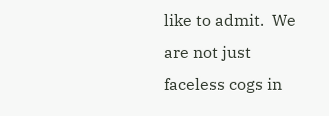like to admit.  We are not just faceless cogs in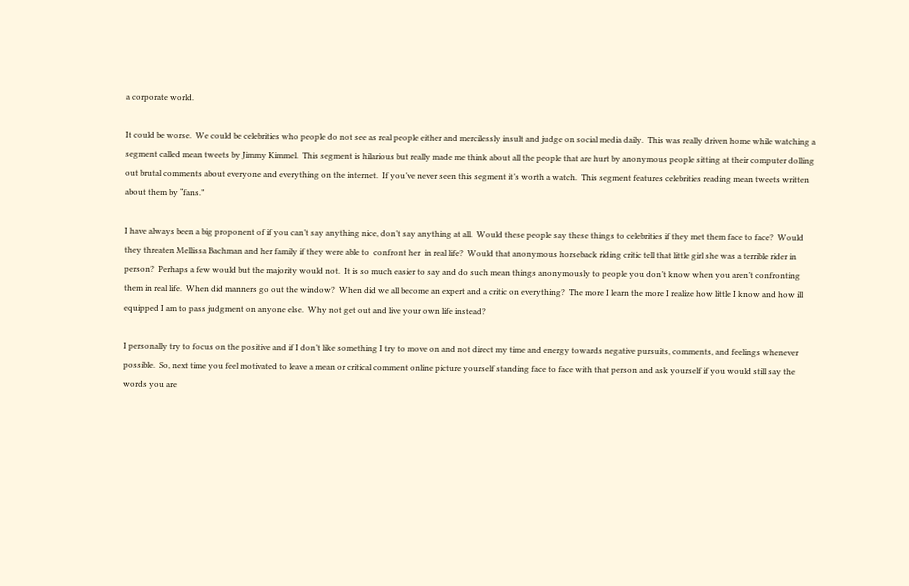a corporate world.

It could be worse.  We could be celebrities who people do not see as real people either and mercilessly insult and judge on social media daily.  This was really driven home while watching a segment called mean tweets by Jimmy Kimmel.  This segment is hilarious but really made me think about all the people that are hurt by anonymous people sitting at their computer dolling out brutal comments about everyone and everything on the internet.  If you’ve never seen this segment it’s worth a watch.  This segment features celebrities reading mean tweets written about them by “fans.”

I have always been a big proponent of if you can’t say anything nice, don’t say anything at all.  Would these people say these things to celebrities if they met them face to face?  Would they threaten Mellissa Bachman and her family if they were able to  confront her  in real life?  Would that anonymous horseback riding critic tell that little girl she was a terrible rider in person?  Perhaps a few would but the majority would not.  It is so much easier to say and do such mean things anonymously to people you don’t know when you aren’t confronting them in real life.  When did manners go out the window?  When did we all become an expert and a critic on everything?  The more I learn the more I realize how little I know and how ill equipped I am to pass judgment on anyone else.  Why not get out and live your own life instead?

I personally try to focus on the positive and if I don’t like something I try to move on and not direct my time and energy towards negative pursuits, comments, and feelings whenever possible.  So, next time you feel motivated to leave a mean or critical comment online picture yourself standing face to face with that person and ask yourself if you would still say the words you are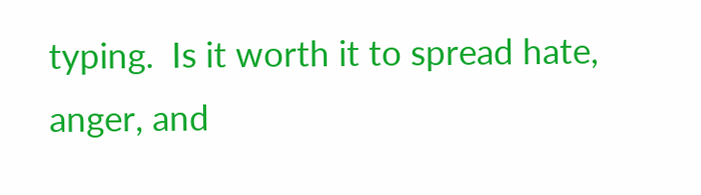typing.  Is it worth it to spread hate, anger, and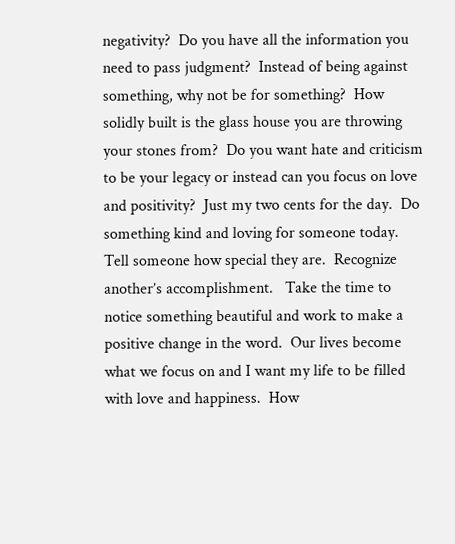negativity?  Do you have all the information you need to pass judgment?  Instead of being against something, why not be for something?  How solidly built is the glass house you are throwing your stones from?  Do you want hate and criticism to be your legacy or instead can you focus on love and positivity?  Just my two cents for the day.  Do something kind and loving for someone today.  Tell someone how special they are.  Recognize another’s accomplishment.   Take the time to notice something beautiful and work to make a positive change in the word.  Our lives become what we focus on and I want my life to be filled with love and happiness.  How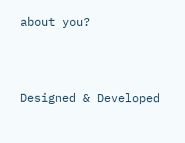about you?



Designed & Developed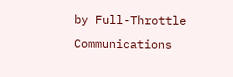by Full-Throttle Communications